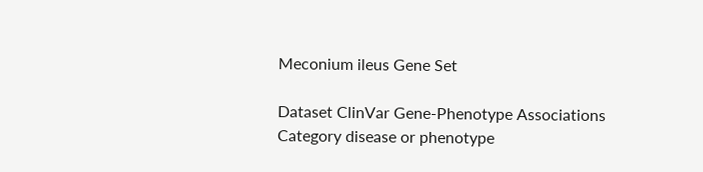Meconium ileus Gene Set

Dataset ClinVar Gene-Phenotype Associations
Category disease or phenotype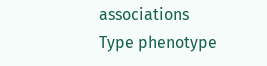associations
Type phenotype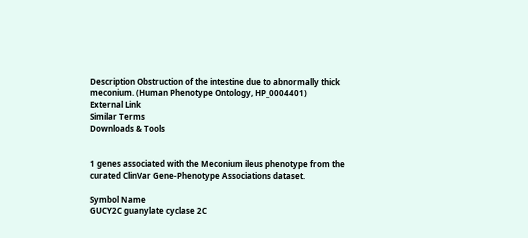Description Obstruction of the intestine due to abnormally thick meconium. (Human Phenotype Ontology, HP_0004401)
External Link
Similar Terms
Downloads & Tools


1 genes associated with the Meconium ileus phenotype from the curated ClinVar Gene-Phenotype Associations dataset.

Symbol Name
GUCY2C guanylate cyclase 2C